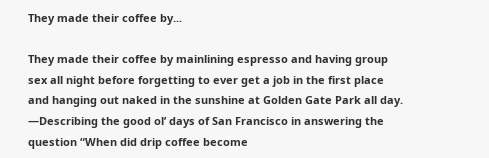They made their coffee by...

They made their coffee by mainlining espresso and having group sex all night before forgetting to ever get a job in the first place and hanging out naked in the sunshine at Golden Gate Park all day.
—Describing the good ol’ days of San Francisco in answering the question “When did drip coffee become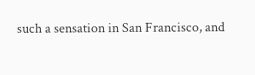such a sensation in San Francisco, and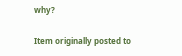why?

Item originally posted to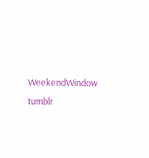WeekendWindow tumblr